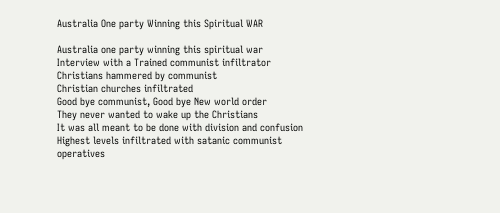Australia One party Winning this Spiritual WAR

Australia one party winning this spiritual war
Interview with a Trained communist infiltrator
Christians hammered by communist
Christian churches infiltrated
Good bye communist, Good bye New world order
They never wanted to wake up the Christians
It was all meant to be done with division and confusion
Highest levels infiltrated with satanic communist operatives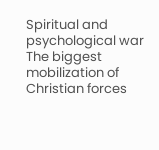Spiritual and psychological war
The biggest mobilization of Christian forces